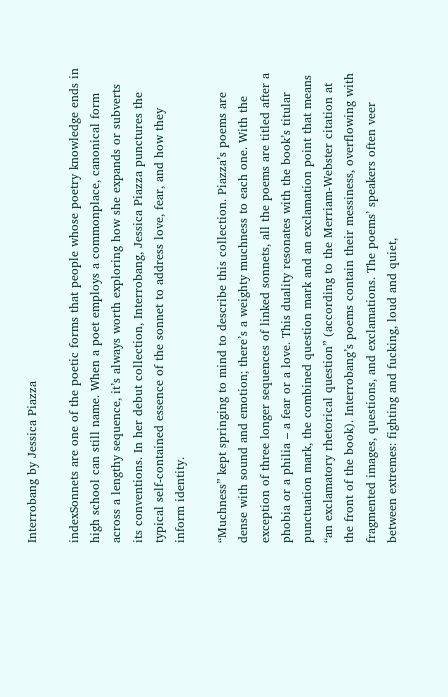Interrobang by Jessica Piazza

indexSonnets are one of the poetic forms that people whose poetry knowledge ends in high school can still name. When a poet employs a commonplace, canonical form across a lengthy sequence, it’s always worth exploring how she expands or subverts its conventions. In her debut collection, Interrobang, Jessica Piazza punctures the typical self-contained essence of the sonnet to address love, fear, and how they inform identity.

“Muchness” kept springing to mind to describe this collection. Piazza’s poems are dense with sound and emotion; there’s a weighty muchness to each one. With the exception of three longer sequences of linked sonnets, all the poems are titled after a phobia or a philia – a fear or a love. This duality resonates with the book’s titular punctuation mark, the combined question mark and an exclamation point that means “an exclamatory rhetorical question” (according to the Merriam-Webster citation at the front of the book). Interrobang’s poems contain their messiness, overflowing with fragmented images, questions, and exclamations. The poems’ speakers often veer between extremes: fighting and fucking, loud and quiet,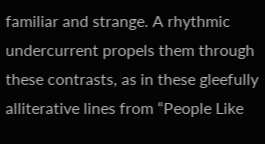familiar and strange. A rhythmic undercurrent propels them through these contrasts, as in these gleefully alliterative lines from “People Like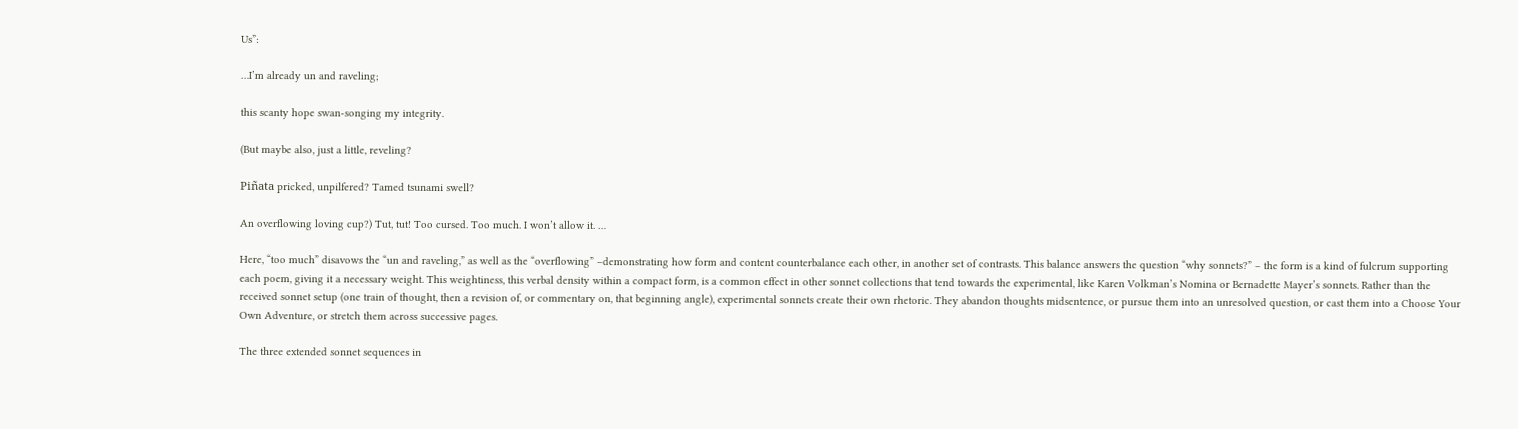Us”:

…I’m already un and raveling;

this scanty hope swan-songing my integrity.

(But maybe also, just a little, reveling?

Piñata pricked, unpilfered? Tamed tsunami swell?

An overflowing loving cup?) Tut, tut! Too cursed. Too much. I won’t allow it. …

Here, “too much” disavows the “un and raveling,” as well as the “overflowing” –demonstrating how form and content counterbalance each other, in another set of contrasts. This balance answers the question “why sonnets?” – the form is a kind of fulcrum supporting each poem, giving it a necessary weight. This weightiness, this verbal density within a compact form, is a common effect in other sonnet collections that tend towards the experimental, like Karen Volkman’s Nomina or Bernadette Mayer’s sonnets. Rather than the received sonnet setup (one train of thought, then a revision of, or commentary on, that beginning angle), experimental sonnets create their own rhetoric. They abandon thoughts midsentence, or pursue them into an unresolved question, or cast them into a Choose Your Own Adventure, or stretch them across successive pages.

The three extended sonnet sequences in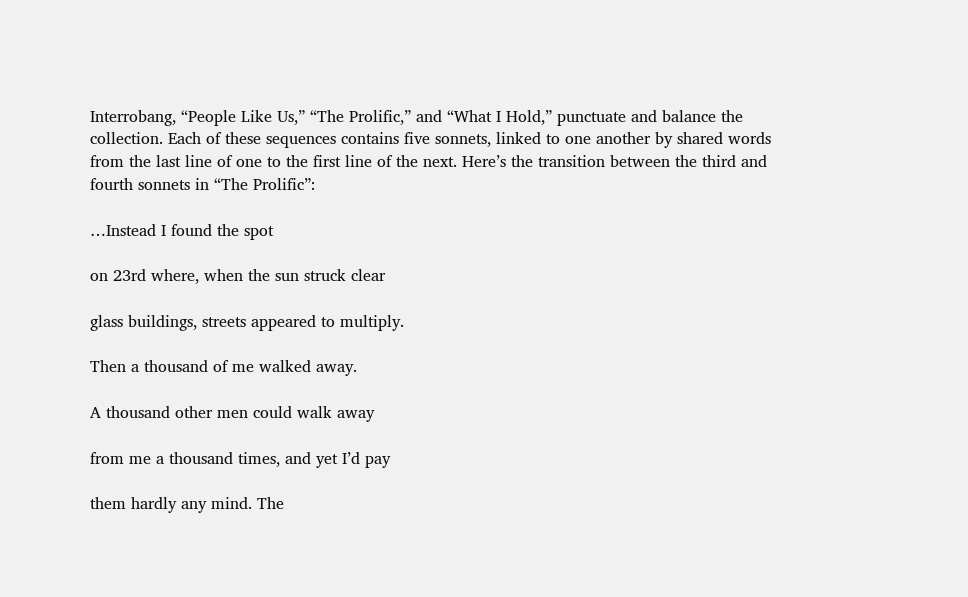Interrobang, “People Like Us,” “The Prolific,” and “What I Hold,” punctuate and balance the collection. Each of these sequences contains five sonnets, linked to one another by shared words from the last line of one to the first line of the next. Here’s the transition between the third and fourth sonnets in “The Prolific”:

…Instead I found the spot

on 23rd where, when the sun struck clear

glass buildings, streets appeared to multiply.

Then a thousand of me walked away.

A thousand other men could walk away

from me a thousand times, and yet I’d pay

them hardly any mind. The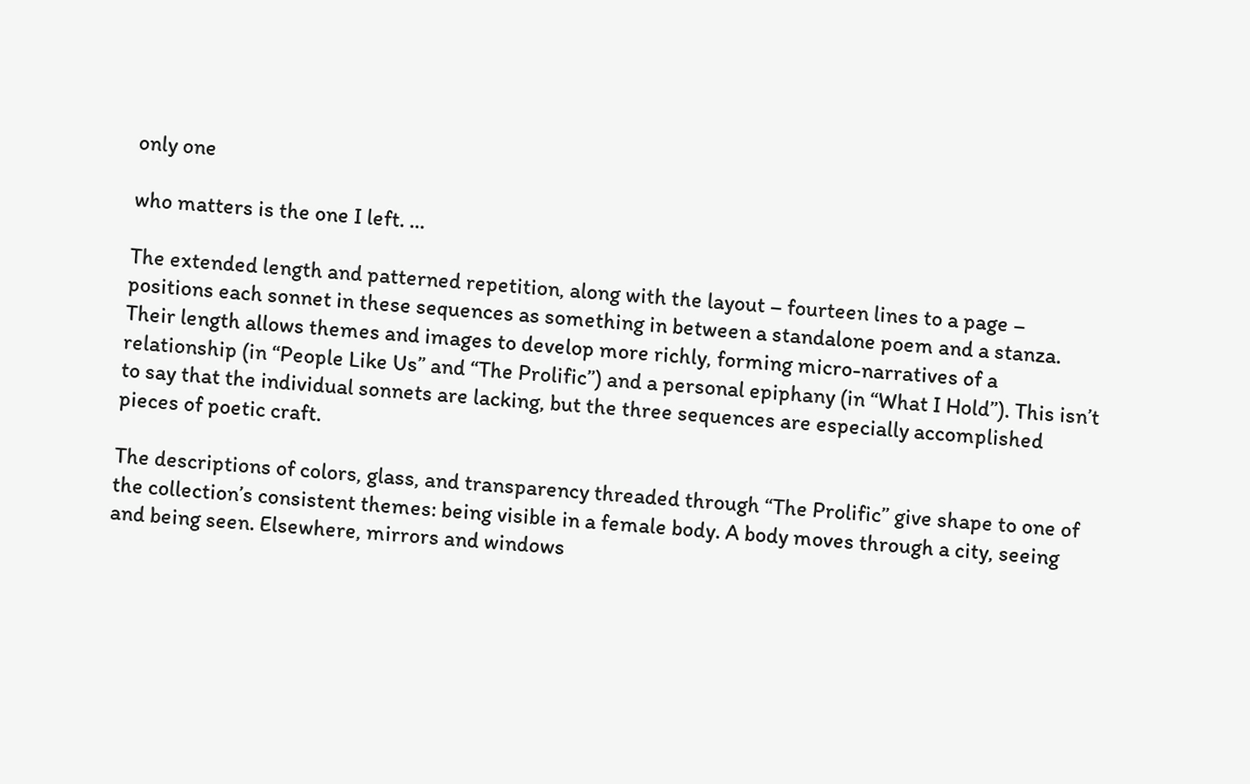only one

who matters is the one I left. …

The extended length and patterned repetition, along with the layout – fourteen lines to a page – positions each sonnet in these sequences as something in between a standalone poem and a stanza. Their length allows themes and images to develop more richly, forming micro-narratives of a relationship (in “People Like Us” and “The Prolific”) and a personal epiphany (in “What I Hold”). This isn’t to say that the individual sonnets are lacking, but the three sequences are especially accomplished pieces of poetic craft.

The descriptions of colors, glass, and transparency threaded through “The Prolific” give shape to one of the collection’s consistent themes: being visible in a female body. A body moves through a city, seeing and being seen. Elsewhere, mirrors and windows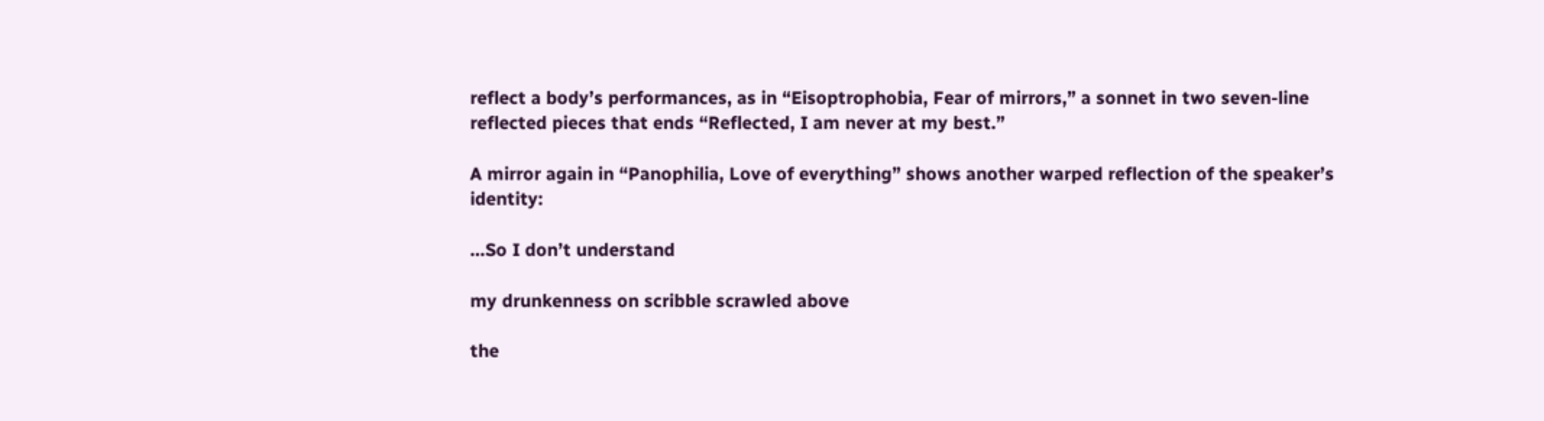reflect a body’s performances, as in “Eisoptrophobia, Fear of mirrors,” a sonnet in two seven-line reflected pieces that ends “Reflected, I am never at my best.”

A mirror again in “Panophilia, Love of everything” shows another warped reflection of the speaker’s identity:

…So I don’t understand

my drunkenness on scribble scrawled above

the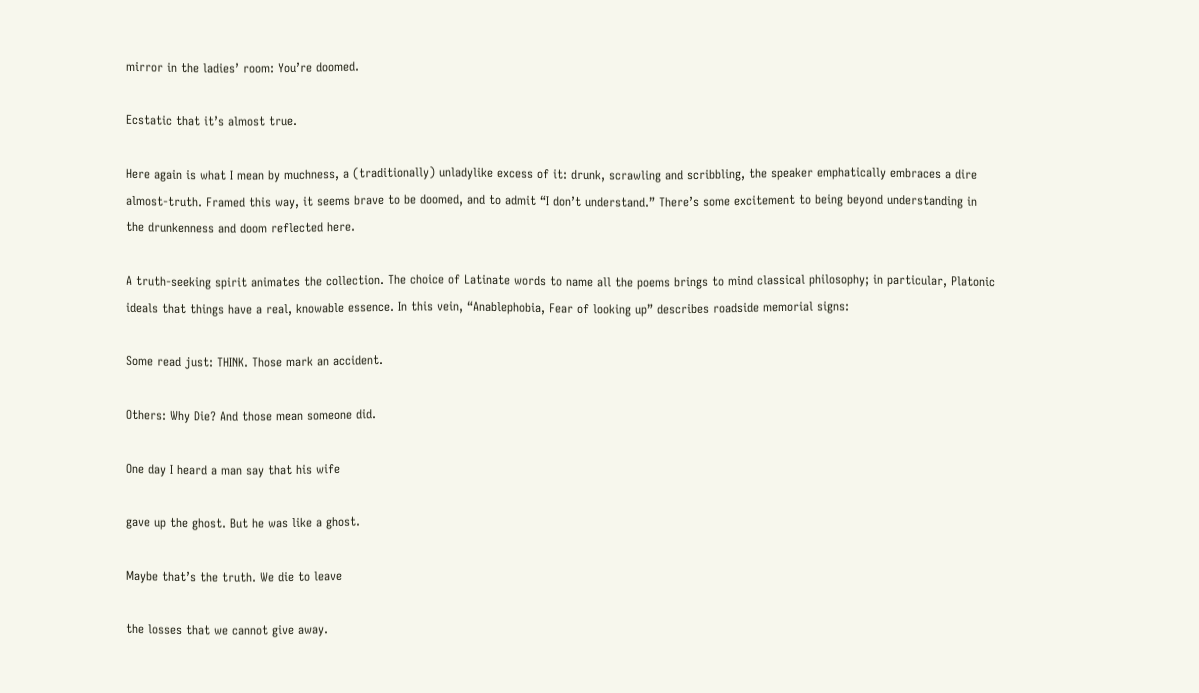mirror in the ladies’ room: You’re doomed.

Ecstatic that it’s almost true.

Here again is what I mean by muchness, a (traditionally) unladylike excess of it: drunk, scrawling and scribbling, the speaker emphatically embraces a dire almost-truth. Framed this way, it seems brave to be doomed, and to admit “I don’t understand.” There’s some excitement to being beyond understanding in the drunkenness and doom reflected here.

A truth-seeking spirit animates the collection. The choice of Latinate words to name all the poems brings to mind classical philosophy; in particular, Platonic ideals that things have a real, knowable essence. In this vein, “Anablephobia, Fear of looking up” describes roadside memorial signs:

Some read just: THINK. Those mark an accident.

Others: Why Die? And those mean someone did.

One day I heard a man say that his wife

gave up the ghost. But he was like a ghost.

Maybe that’s the truth. We die to leave

the losses that we cannot give away.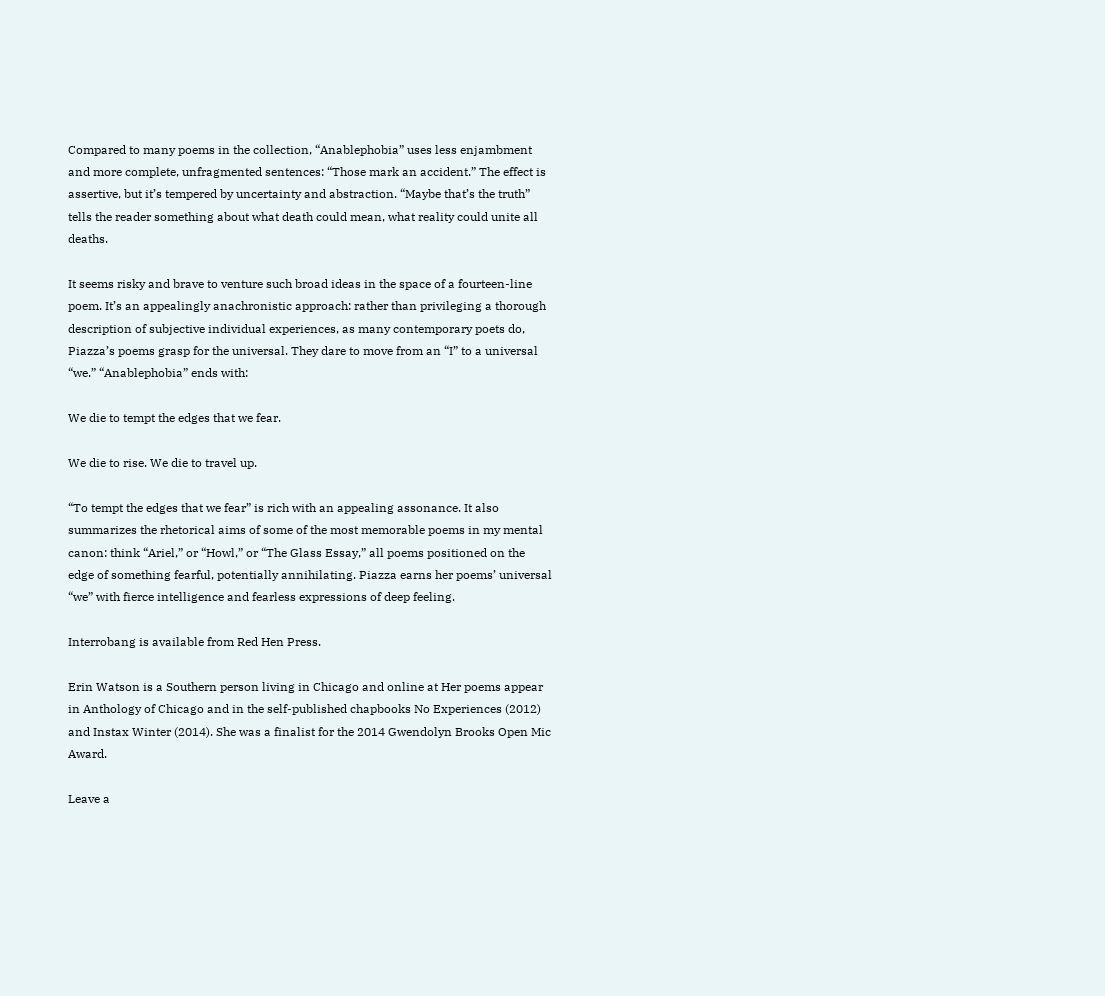Compared to many poems in the collection, “Anablephobia” uses less enjambment and more complete, unfragmented sentences: “Those mark an accident.” The effect is assertive, but it’s tempered by uncertainty and abstraction. “Maybe that’s the truth” tells the reader something about what death could mean, what reality could unite all deaths.

It seems risky and brave to venture such broad ideas in the space of a fourteen-line poem. It’s an appealingly anachronistic approach: rather than privileging a thorough description of subjective individual experiences, as many contemporary poets do, Piazza’s poems grasp for the universal. They dare to move from an “I” to a universal “we.” “Anablephobia” ends with:

We die to tempt the edges that we fear.

We die to rise. We die to travel up.

“To tempt the edges that we fear” is rich with an appealing assonance. It also summarizes the rhetorical aims of some of the most memorable poems in my mental canon: think “Ariel,” or “Howl,” or “The Glass Essay,” all poems positioned on the edge of something fearful, potentially annihilating. Piazza earns her poems’ universal “we” with fierce intelligence and fearless expressions of deep feeling.

Interrobang is available from Red Hen Press.

Erin Watson is a Southern person living in Chicago and online at Her poems appear in Anthology of Chicago and in the self-published chapbooks No Experiences (2012) and Instax Winter (2014). She was a finalist for the 2014 Gwendolyn Brooks Open Mic Award.

Leave a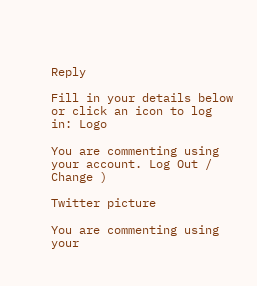Reply

Fill in your details below or click an icon to log in: Logo

You are commenting using your account. Log Out /  Change )

Twitter picture

You are commenting using your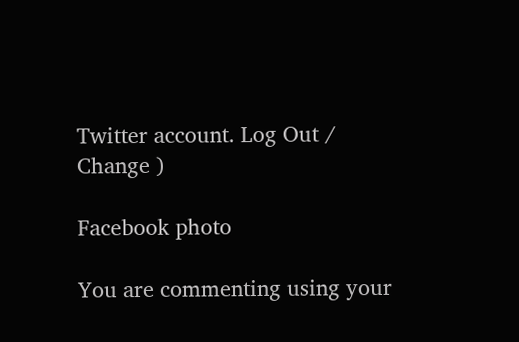Twitter account. Log Out /  Change )

Facebook photo

You are commenting using your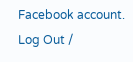Facebook account. Log Out /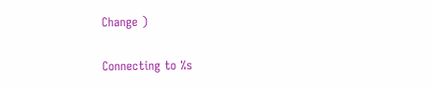Change )

Connecting to %s